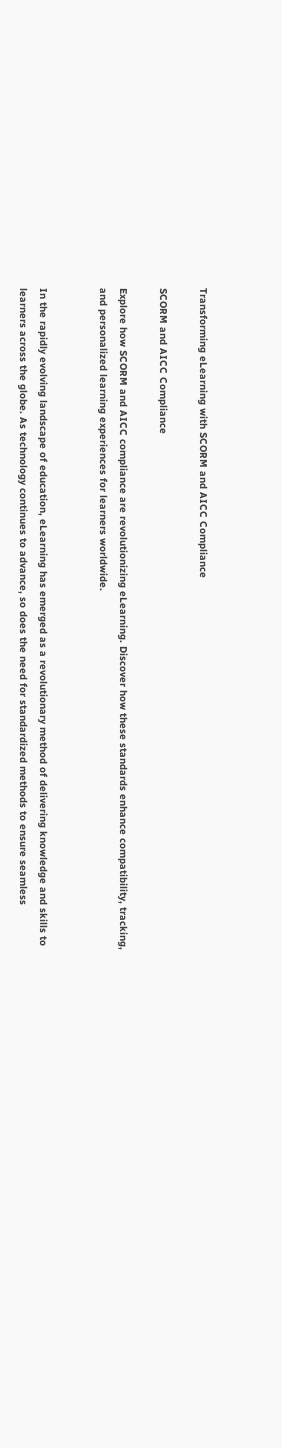Transforming eLearning with SCORM and AICC Compliance

SCORM and AICC Compliance

Explore how SCORM and AICC compliance are revolutionizing eLearning. Discover how these standards enhance compatibility, tracking, and personalized learning experiences for learners worldwide.


In the rapidly evolving landscape of education, eLearning has emerged as a revolutionary method of delivering knowledge and skills to learners across the globe. As technology continues to advance, so does the need for standardized methods to ensure seamless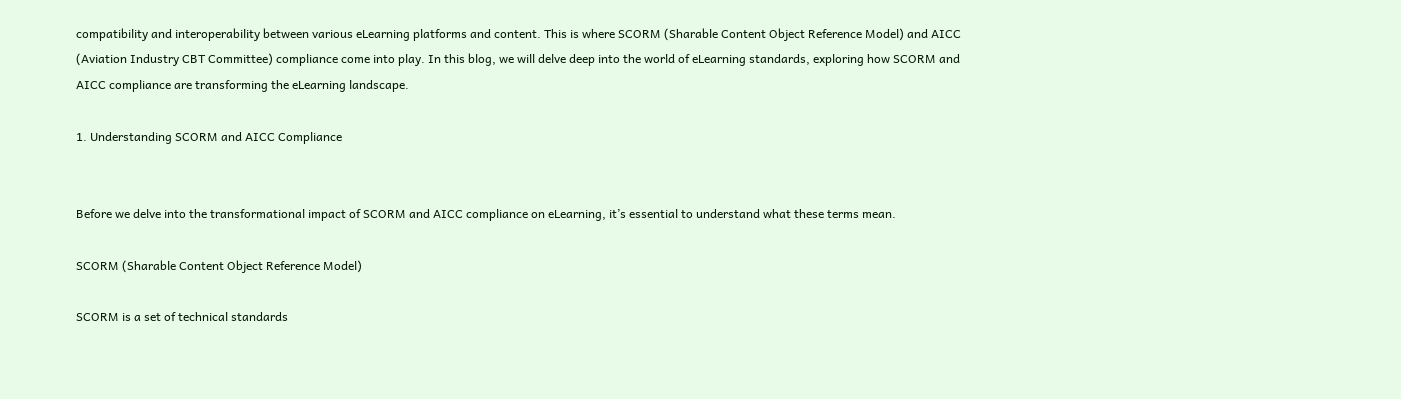compatibility and interoperability between various eLearning platforms and content. This is where SCORM (Sharable Content Object Reference Model) and AICC (Aviation Industry CBT Committee) compliance come into play. In this blog, we will delve deep into the world of eLearning standards, exploring how SCORM and AICC compliance are transforming the eLearning landscape.

1. Understanding SCORM and AICC Compliance


Before we delve into the transformational impact of SCORM and AICC compliance on eLearning, it’s essential to understand what these terms mean.

SCORM (Sharable Content Object Reference Model)

SCORM is a set of technical standards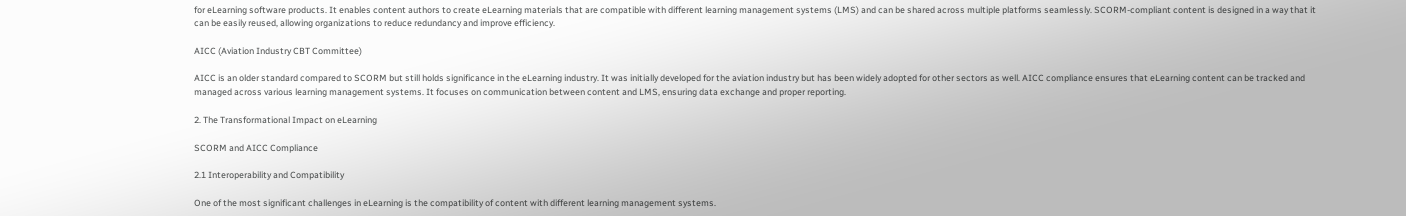for eLearning software products. It enables content authors to create eLearning materials that are compatible with different learning management systems (LMS) and can be shared across multiple platforms seamlessly. SCORM-compliant content is designed in a way that it can be easily reused, allowing organizations to reduce redundancy and improve efficiency.

AICC (Aviation Industry CBT Committee)

AICC is an older standard compared to SCORM but still holds significance in the eLearning industry. It was initially developed for the aviation industry but has been widely adopted for other sectors as well. AICC compliance ensures that eLearning content can be tracked and managed across various learning management systems. It focuses on communication between content and LMS, ensuring data exchange and proper reporting.

2. The Transformational Impact on eLearning

SCORM and AICC Compliance

2.1 Interoperability and Compatibility

One of the most significant challenges in eLearning is the compatibility of content with different learning management systems.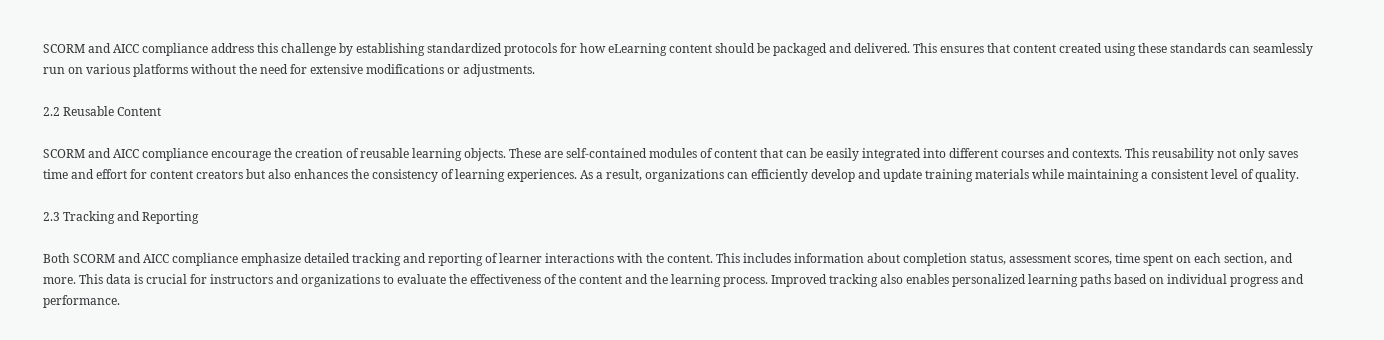SCORM and AICC compliance address this challenge by establishing standardized protocols for how eLearning content should be packaged and delivered. This ensures that content created using these standards can seamlessly run on various platforms without the need for extensive modifications or adjustments.

2.2 Reusable Content

SCORM and AICC compliance encourage the creation of reusable learning objects. These are self-contained modules of content that can be easily integrated into different courses and contexts. This reusability not only saves time and effort for content creators but also enhances the consistency of learning experiences. As a result, organizations can efficiently develop and update training materials while maintaining a consistent level of quality.

2.3 Tracking and Reporting

Both SCORM and AICC compliance emphasize detailed tracking and reporting of learner interactions with the content. This includes information about completion status, assessment scores, time spent on each section, and more. This data is crucial for instructors and organizations to evaluate the effectiveness of the content and the learning process. Improved tracking also enables personalized learning paths based on individual progress and performance.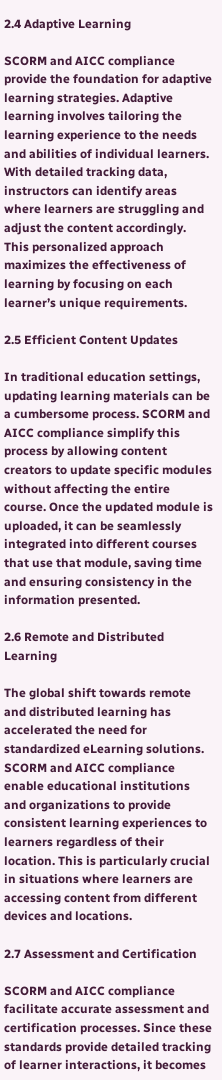2.4 Adaptive Learning

SCORM and AICC compliance provide the foundation for adaptive learning strategies. Adaptive learning involves tailoring the learning experience to the needs and abilities of individual learners. With detailed tracking data, instructors can identify areas where learners are struggling and adjust the content accordingly. This personalized approach maximizes the effectiveness of learning by focusing on each learner’s unique requirements.

2.5 Efficient Content Updates

In traditional education settings, updating learning materials can be a cumbersome process. SCORM and AICC compliance simplify this process by allowing content creators to update specific modules without affecting the entire course. Once the updated module is uploaded, it can be seamlessly integrated into different courses that use that module, saving time and ensuring consistency in the information presented.

2.6 Remote and Distributed Learning

The global shift towards remote and distributed learning has accelerated the need for standardized eLearning solutions. SCORM and AICC compliance enable educational institutions and organizations to provide consistent learning experiences to learners regardless of their location. This is particularly crucial in situations where learners are accessing content from different devices and locations.

2.7 Assessment and Certification

SCORM and AICC compliance facilitate accurate assessment and certification processes. Since these standards provide detailed tracking of learner interactions, it becomes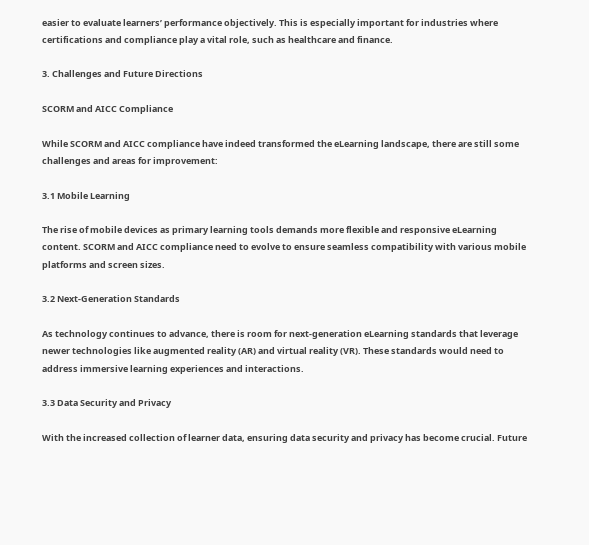easier to evaluate learners’ performance objectively. This is especially important for industries where certifications and compliance play a vital role, such as healthcare and finance.

3. Challenges and Future Directions

SCORM and AICC Compliance

While SCORM and AICC compliance have indeed transformed the eLearning landscape, there are still some challenges and areas for improvement:

3.1 Mobile Learning

The rise of mobile devices as primary learning tools demands more flexible and responsive eLearning content. SCORM and AICC compliance need to evolve to ensure seamless compatibility with various mobile platforms and screen sizes.

3.2 Next-Generation Standards

As technology continues to advance, there is room for next-generation eLearning standards that leverage newer technologies like augmented reality (AR) and virtual reality (VR). These standards would need to address immersive learning experiences and interactions.

3.3 Data Security and Privacy

With the increased collection of learner data, ensuring data security and privacy has become crucial. Future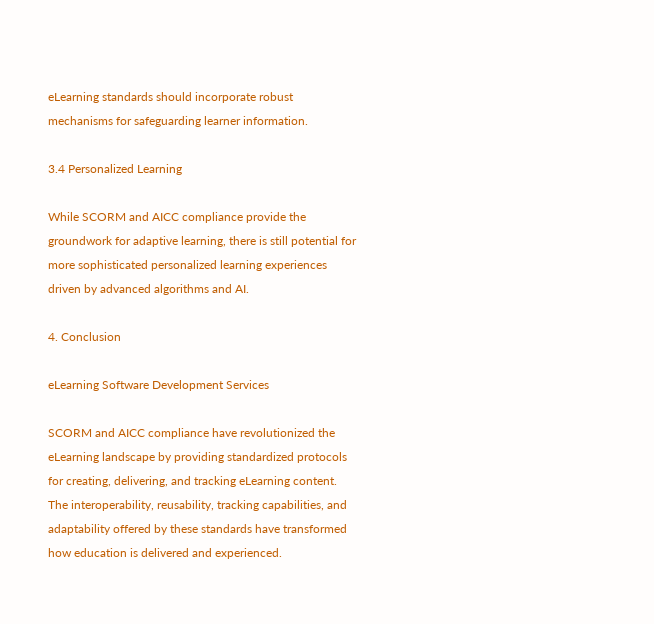eLearning standards should incorporate robust mechanisms for safeguarding learner information.

3.4 Personalized Learning

While SCORM and AICC compliance provide the groundwork for adaptive learning, there is still potential for more sophisticated personalized learning experiences driven by advanced algorithms and AI.

4. Conclusion

eLearning Software Development Services

SCORM and AICC compliance have revolutionized the eLearning landscape by providing standardized protocols for creating, delivering, and tracking eLearning content. The interoperability, reusability, tracking capabilities, and adaptability offered by these standards have transformed how education is delivered and experienced.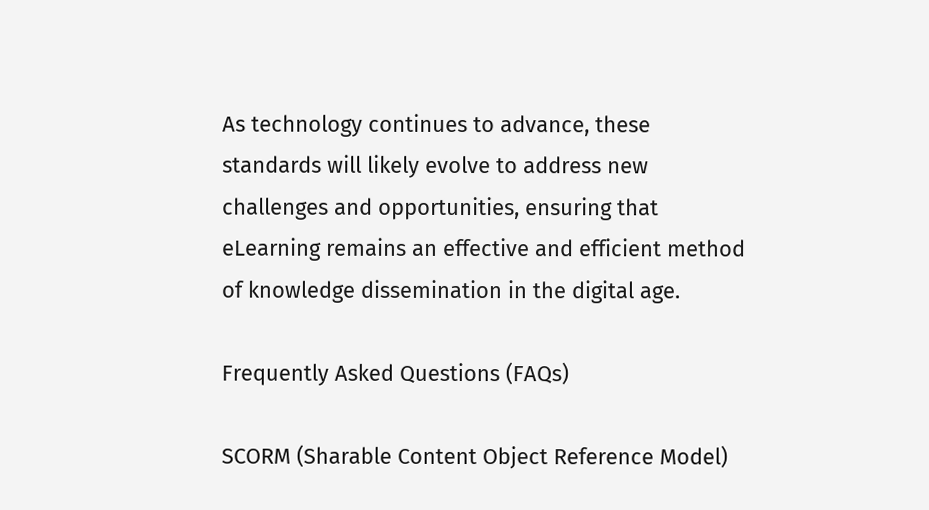As technology continues to advance, these standards will likely evolve to address new challenges and opportunities, ensuring that eLearning remains an effective and efficient method of knowledge dissemination in the digital age.

Frequently Asked Questions (FAQs)

SCORM (Sharable Content Object Reference Model)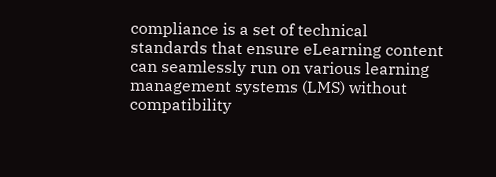compliance is a set of technical standards that ensure eLearning content can seamlessly run on various learning management systems (LMS) without compatibility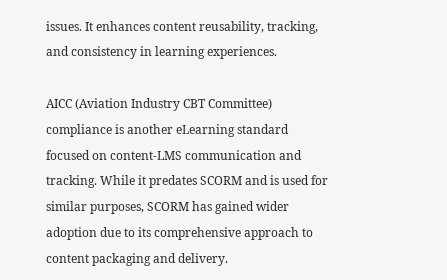issues. It enhances content reusability, tracking, and consistency in learning experiences.

AICC (Aviation Industry CBT Committee) compliance is another eLearning standard focused on content-LMS communication and tracking. While it predates SCORM and is used for similar purposes, SCORM has gained wider adoption due to its comprehensive approach to content packaging and delivery.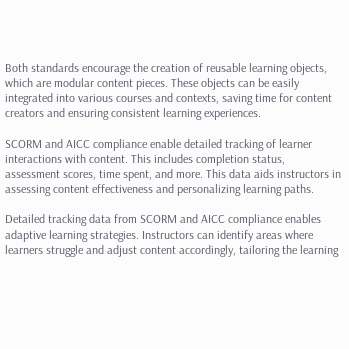Both standards encourage the creation of reusable learning objects, which are modular content pieces. These objects can be easily integrated into various courses and contexts, saving time for content creators and ensuring consistent learning experiences.

SCORM and AICC compliance enable detailed tracking of learner interactions with content. This includes completion status, assessment scores, time spent, and more. This data aids instructors in assessing content effectiveness and personalizing learning paths.

Detailed tracking data from SCORM and AICC compliance enables adaptive learning strategies. Instructors can identify areas where learners struggle and adjust content accordingly, tailoring the learning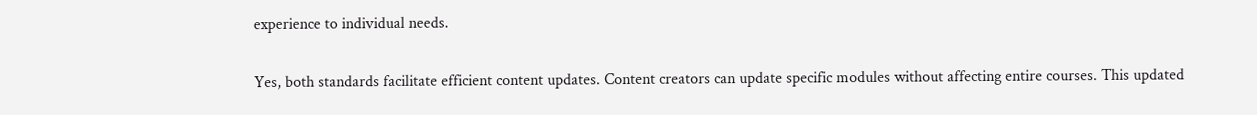experience to individual needs.

Yes, both standards facilitate efficient content updates. Content creators can update specific modules without affecting entire courses. This updated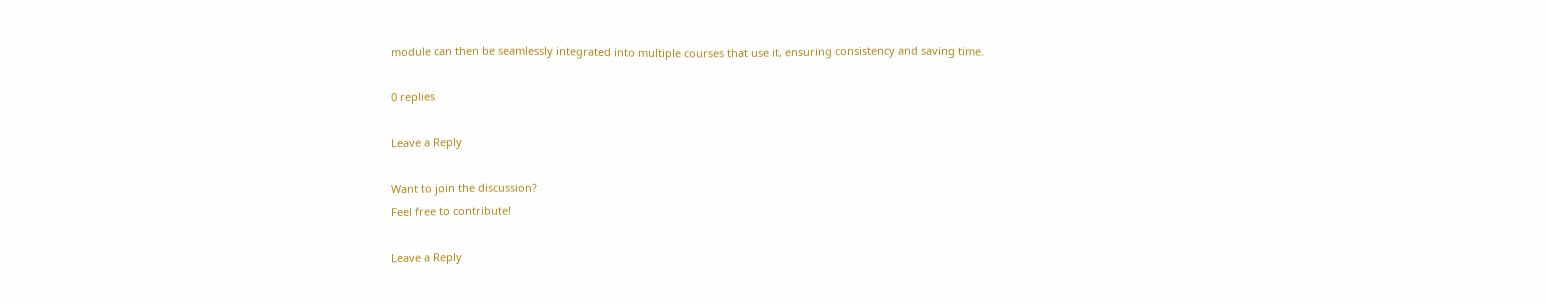module can then be seamlessly integrated into multiple courses that use it, ensuring consistency and saving time.

0 replies

Leave a Reply

Want to join the discussion?
Feel free to contribute!

Leave a Reply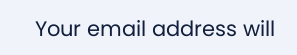Your email address will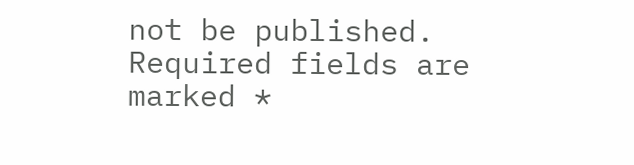not be published. Required fields are marked *